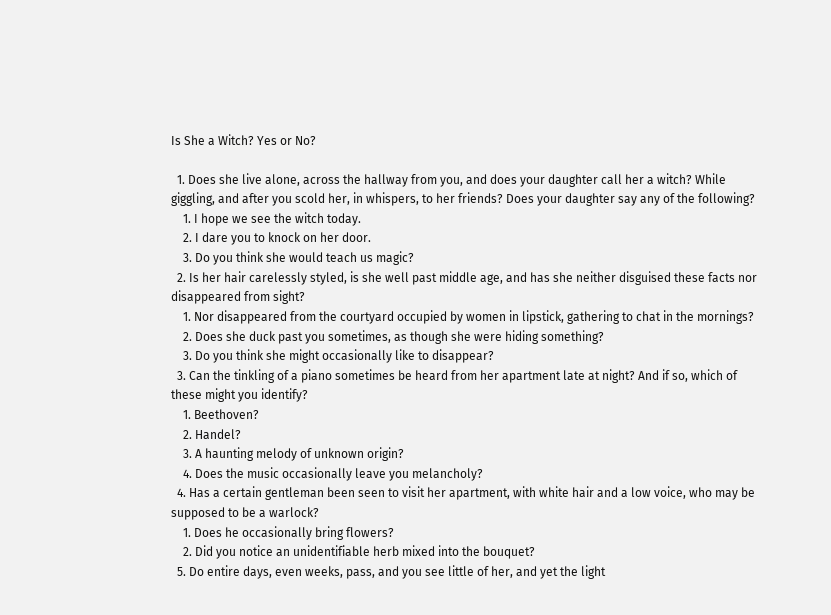Is She a Witch? Yes or No?

  1. Does she live alone, across the hallway from you, and does your daughter call her a witch? While giggling, and after you scold her, in whispers, to her friends? Does your daughter say any of the following?
    1. I hope we see the witch today.
    2. I dare you to knock on her door.
    3. Do you think she would teach us magic?
  2. Is her hair carelessly styled, is she well past middle age, and has she neither disguised these facts nor disappeared from sight?
    1. Nor disappeared from the courtyard occupied by women in lipstick, gathering to chat in the mornings?
    2. Does she duck past you sometimes, as though she were hiding something?
    3. Do you think she might occasionally like to disappear?
  3. Can the tinkling of a piano sometimes be heard from her apartment late at night? And if so, which of these might you identify?
    1. Beethoven?
    2. Handel?
    3. A haunting melody of unknown origin?
    4. Does the music occasionally leave you melancholy?
  4. Has a certain gentleman been seen to visit her apartment, with white hair and a low voice, who may be supposed to be a warlock?
    1. Does he occasionally bring flowers?
    2. Did you notice an unidentifiable herb mixed into the bouquet?
  5. Do entire days, even weeks, pass, and you see little of her, and yet the light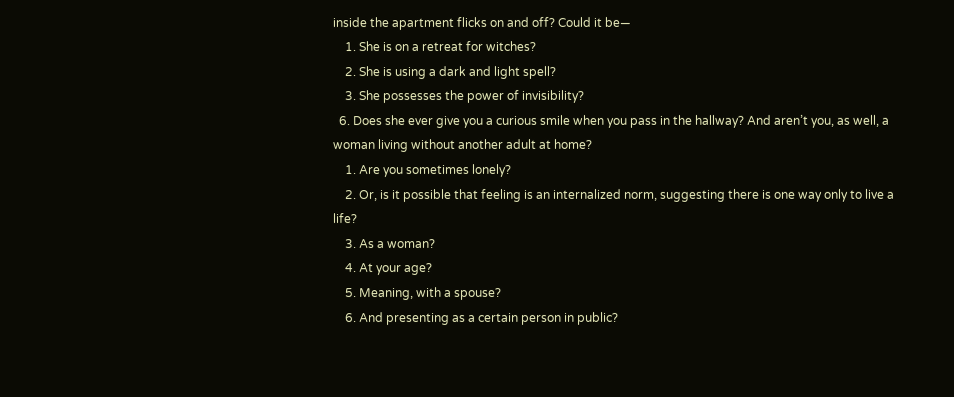inside the apartment flicks on and off? Could it be—
    1. She is on a retreat for witches?
    2. She is using a dark and light spell?
    3. She possesses the power of invisibility?
  6. Does she ever give you a curious smile when you pass in the hallway? And aren’t you, as well, a woman living without another adult at home?
    1. Are you sometimes lonely?
    2. Or, is it possible that feeling is an internalized norm, suggesting there is one way only to live a life?
    3. As a woman?
    4. At your age?
    5. Meaning, with a spouse?
    6. And presenting as a certain person in public?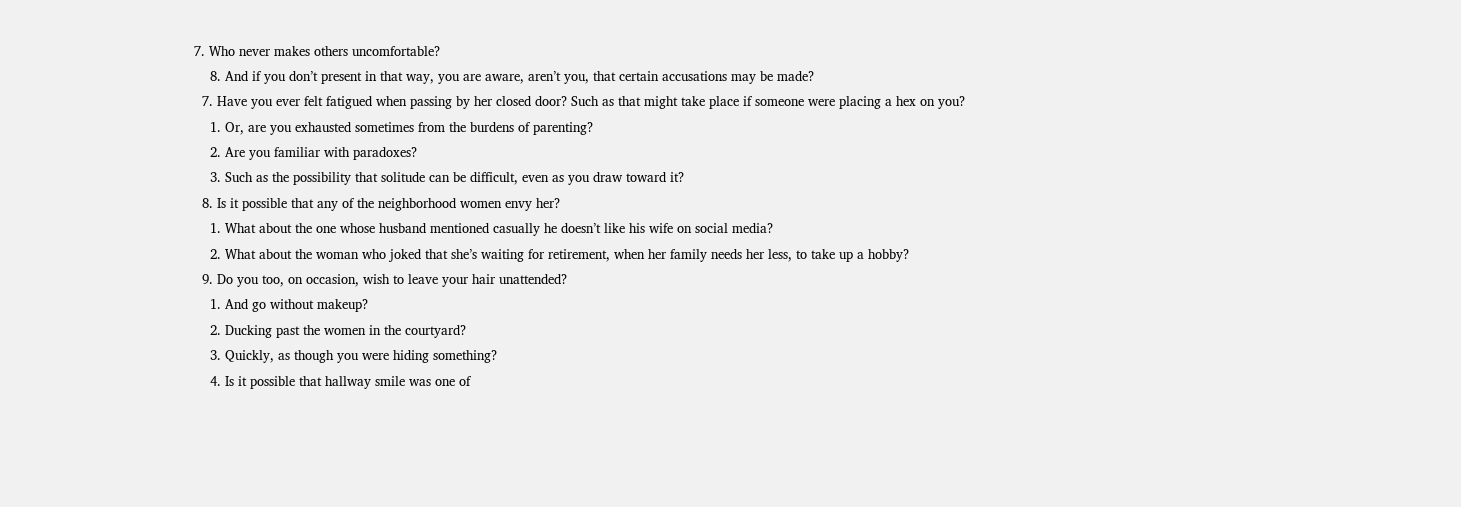7. Who never makes others uncomfortable?
    8. And if you don’t present in that way, you are aware, aren’t you, that certain accusations may be made?
  7. Have you ever felt fatigued when passing by her closed door? Such as that might take place if someone were placing a hex on you?
    1. Or, are you exhausted sometimes from the burdens of parenting?
    2. Are you familiar with paradoxes?
    3. Such as the possibility that solitude can be difficult, even as you draw toward it?
  8. Is it possible that any of the neighborhood women envy her?
    1. What about the one whose husband mentioned casually he doesn’t like his wife on social media?
    2. What about the woman who joked that she’s waiting for retirement, when her family needs her less, to take up a hobby?
  9. Do you too, on occasion, wish to leave your hair unattended?
    1. And go without makeup?
    2. Ducking past the women in the courtyard?
    3. Quickly, as though you were hiding something?
    4. Is it possible that hallway smile was one of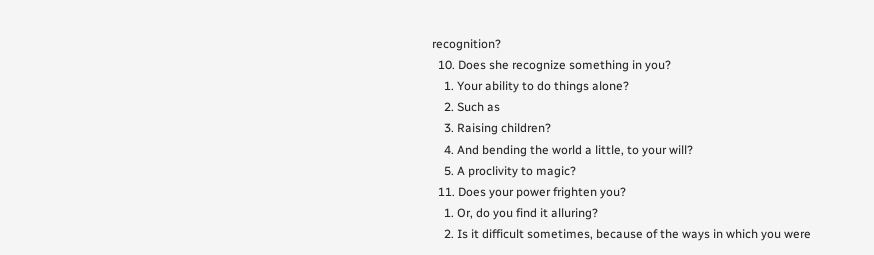recognition?
  10. Does she recognize something in you?
    1. Your ability to do things alone?
    2. Such as
    3. Raising children?
    4. And bending the world a little, to your will?
    5. A proclivity to magic?
  11. Does your power frighten you?
    1. Or, do you find it alluring?
    2. Is it difficult sometimes, because of the ways in which you were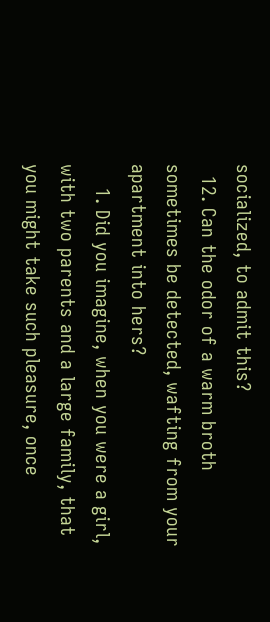socialized, to admit this?
  12. Can the odor of a warm broth sometimes be detected, wafting from your apartment into hers?
    1. Did you imagine, when you were a girl, with two parents and a large family, that you might take such pleasure, once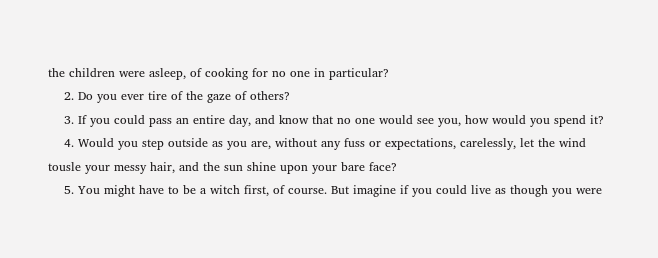the children were asleep, of cooking for no one in particular?
    2. Do you ever tire of the gaze of others?
    3. If you could pass an entire day, and know that no one would see you, how would you spend it?
    4. Would you step outside as you are, without any fuss or expectations, carelessly, let the wind tousle your messy hair, and the sun shine upon your bare face?
    5. You might have to be a witch first, of course. But imagine if you could live as though you were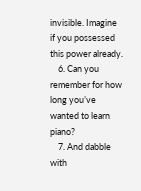invisible. Imagine if you possessed this power already.
    6. Can you remember for how long you’ve wanted to learn piano?
    7. And dabble with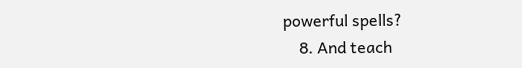powerful spells?
    8. And teach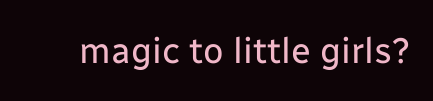magic to little girls?